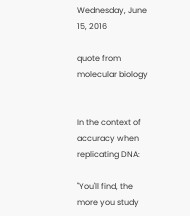Wednesday, June 15, 2016

quote from molecular biology


In the context of accuracy when replicating DNA:

"You'll find, the more you study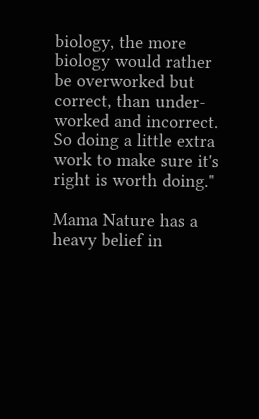biology, the more biology would rather be overworked but correct, than under-worked and incorrect. So doing a little extra work to make sure it's right is worth doing."

Mama Nature has a heavy belief in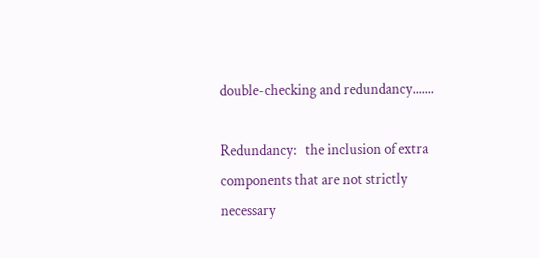double-checking and redundancy.......

Redundancy:   the inclusion of extra components that are not strictly necessary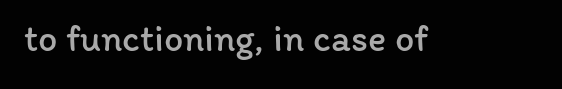to functioning, in case of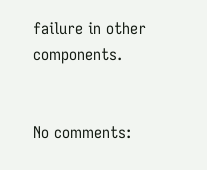failure in other components.


No comments: